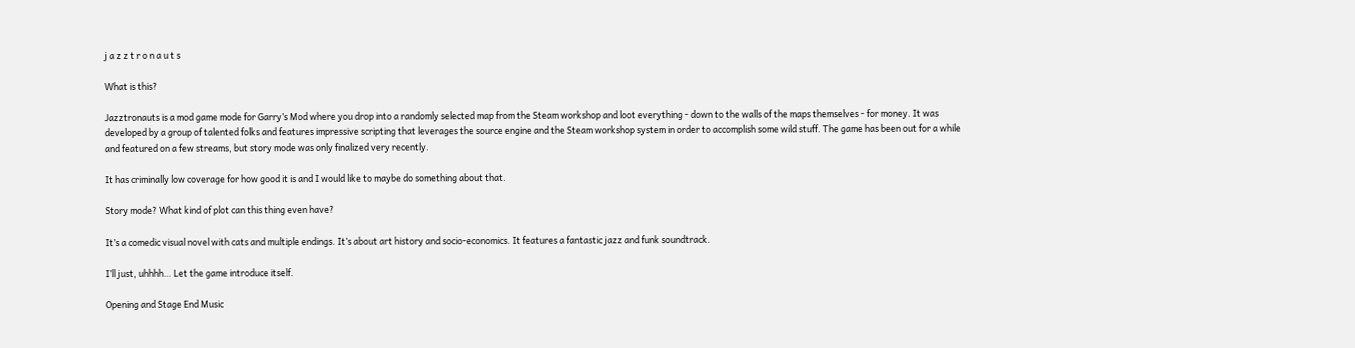j a z z t r o n a u t s

What is this?

Jazztronauts is a mod game mode for Garry’s Mod where you drop into a randomly selected map from the Steam workshop and loot everything - down to the walls of the maps themselves - for money. It was developed by a group of talented folks and features impressive scripting that leverages the source engine and the Steam workshop system in order to accomplish some wild stuff. The game has been out for a while and featured on a few streams, but story mode was only finalized very recently.

It has criminally low coverage for how good it is and I would like to maybe do something about that.

Story mode? What kind of plot can this thing even have?

It’s a comedic visual novel with cats and multiple endings. It’s about art history and socio-economics. It features a fantastic jazz and funk soundtrack.

I’ll just, uhhhh… Let the game introduce itself.

Opening and Stage End Music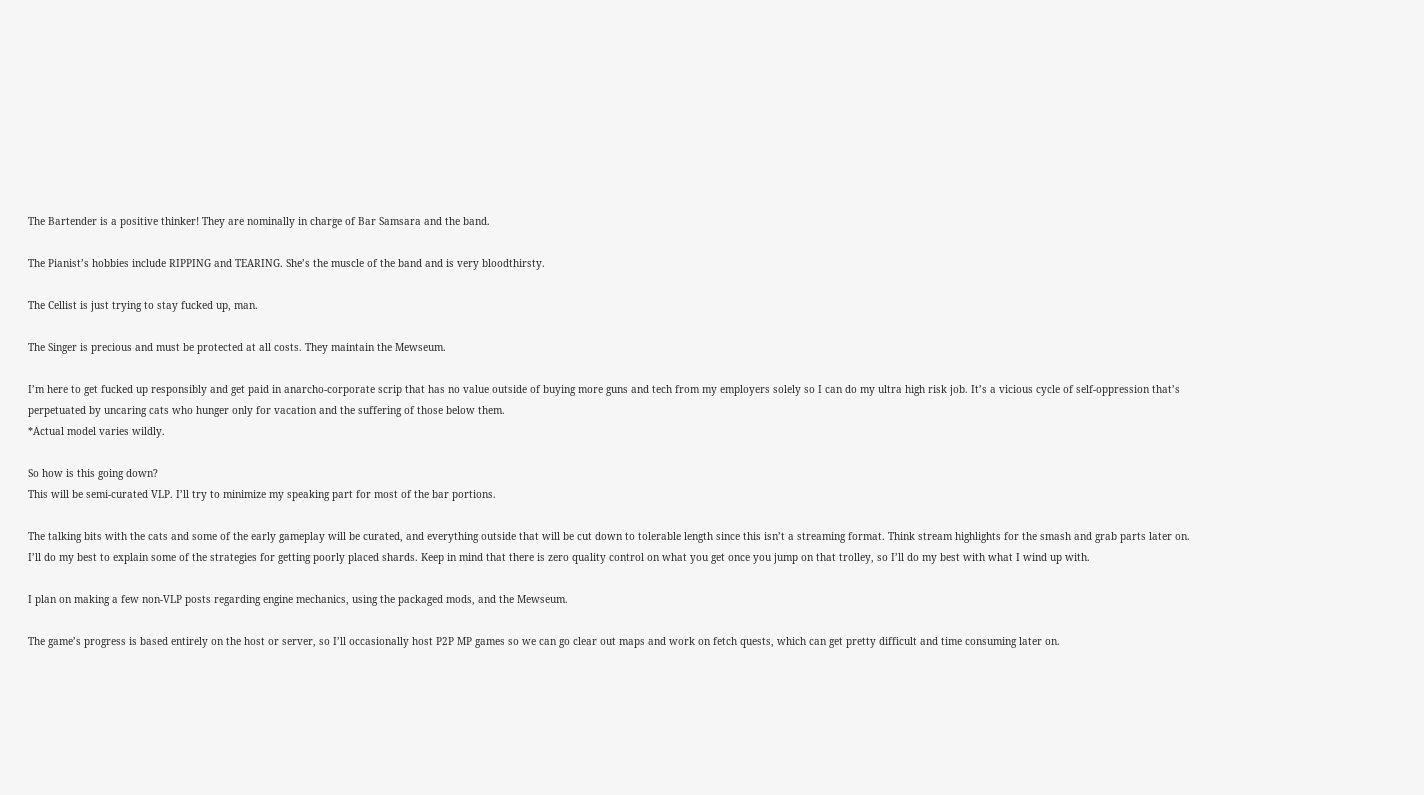The Bartender is a positive thinker! They are nominally in charge of Bar Samsara and the band.

The Pianist’s hobbies include RIPPING and TEARING. She’s the muscle of the band and is very bloodthirsty.

The Cellist is just trying to stay fucked up, man.

The Singer is precious and must be protected at all costs. They maintain the Mewseum.

I’m here to get fucked up responsibly and get paid in anarcho-corporate scrip that has no value outside of buying more guns and tech from my employers solely so I can do my ultra high risk job. It’s a vicious cycle of self-oppression that’s perpetuated by uncaring cats who hunger only for vacation and the suffering of those below them.
*Actual model varies wildly.

So how is this going down?
This will be semi-curated VLP. I’ll try to minimize my speaking part for most of the bar portions.

The talking bits with the cats and some of the early gameplay will be curated, and everything outside that will be cut down to tolerable length since this isn’t a streaming format. Think stream highlights for the smash and grab parts later on. I’ll do my best to explain some of the strategies for getting poorly placed shards. Keep in mind that there is zero quality control on what you get once you jump on that trolley, so I’ll do my best with what I wind up with.

I plan on making a few non-VLP posts regarding engine mechanics, using the packaged mods, and the Mewseum.

The game’s progress is based entirely on the host or server, so I’ll occasionally host P2P MP games so we can go clear out maps and work on fetch quests, which can get pretty difficult and time consuming later on.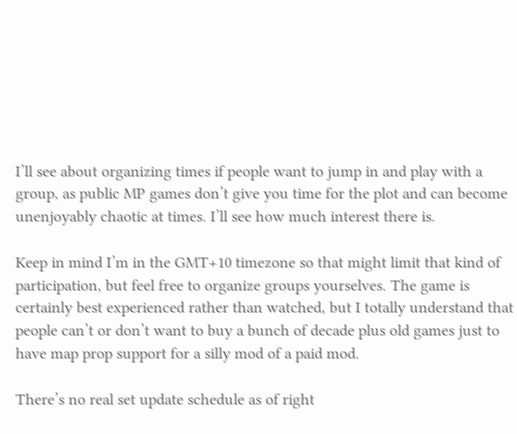I’ll see about organizing times if people want to jump in and play with a group, as public MP games don’t give you time for the plot and can become unenjoyably chaotic at times. I’ll see how much interest there is.

Keep in mind I’m in the GMT+10 timezone so that might limit that kind of participation, but feel free to organize groups yourselves. The game is certainly best experienced rather than watched, but I totally understand that people can’t or don’t want to buy a bunch of decade plus old games just to have map prop support for a silly mod of a paid mod.

There’s no real set update schedule as of right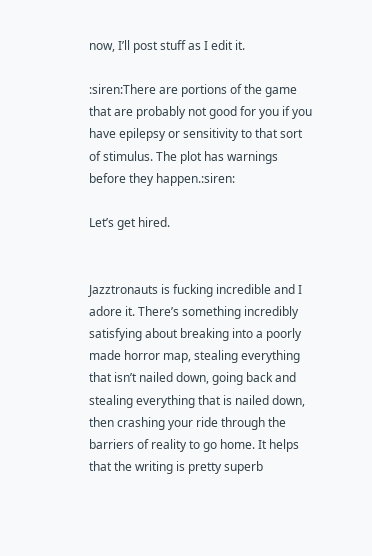now, I’ll post stuff as I edit it.

:siren:There are portions of the game that are probably not good for you if you have epilepsy or sensitivity to that sort of stimulus. The plot has warnings before they happen.:siren:

Let’s get hired.


Jazztronauts is fucking incredible and I adore it. There’s something incredibly satisfying about breaking into a poorly made horror map, stealing everything that isn’t nailed down, going back and stealing everything that is nailed down, then crashing your ride through the barriers of reality to go home. It helps that the writing is pretty superb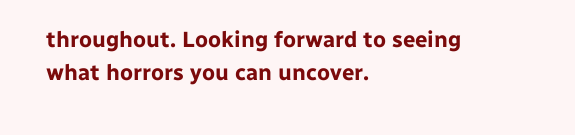throughout. Looking forward to seeing what horrors you can uncover.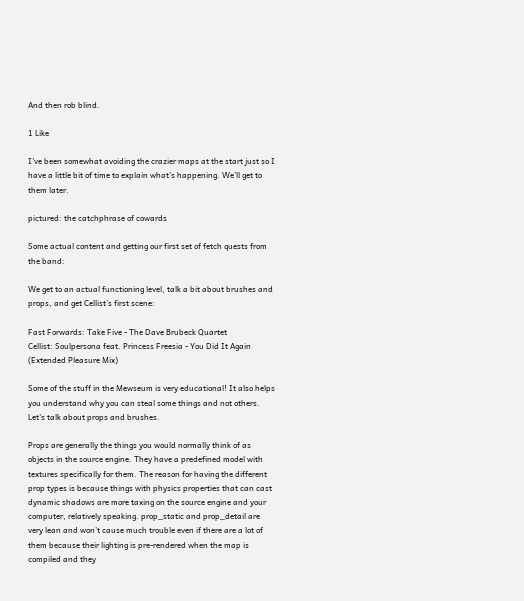And then rob blind.

1 Like

I’ve been somewhat avoiding the crazier maps at the start just so I have a little bit of time to explain what’s happening. We’ll get to them later.

pictured: the catchphrase of cowards

Some actual content and getting our first set of fetch quests from the band:

We get to an actual functioning level, talk a bit about brushes and props, and get Cellist’s first scene:

Fast Forwards: Take Five - The Dave Brubeck Quartet
Cellist: Soulpersona feat. Princess Freesia - You Did It Again (Extended Pleasure Mix)

Some of the stuff in the Mewseum is very educational! It also helps you understand why you can steal some things and not others. Let’s talk about props and brushes.

Props are generally the things you would normally think of as objects in the source engine. They have a predefined model with textures specifically for them. The reason for having the different prop types is because things with physics properties that can cast dynamic shadows are more taxing on the source engine and your computer, relatively speaking. prop_static and prop_detail are very lean and won’t cause much trouble even if there are a lot of them because their lighting is pre-rendered when the map is compiled and they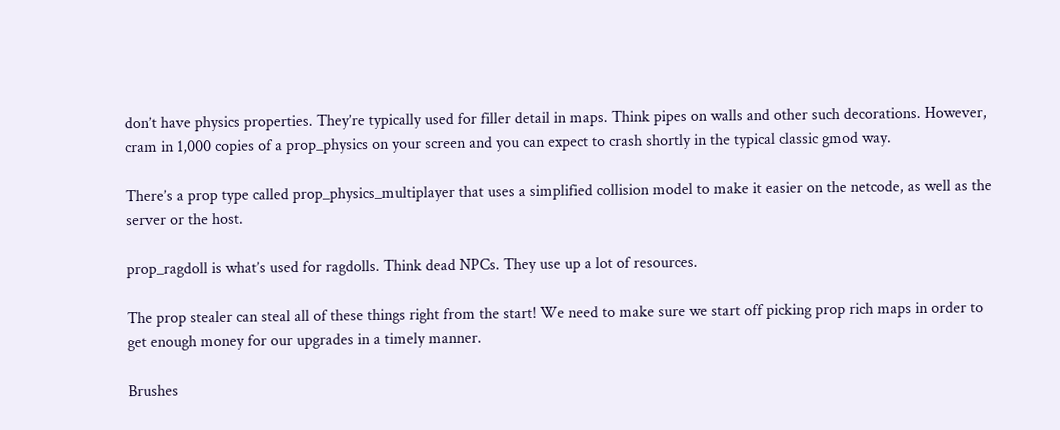don’t have physics properties. They’re typically used for filler detail in maps. Think pipes on walls and other such decorations. However, cram in 1,000 copies of a prop_physics on your screen and you can expect to crash shortly in the typical classic gmod way.

There’s a prop type called prop_physics_multiplayer that uses a simplified collision model to make it easier on the netcode, as well as the server or the host.

prop_ragdoll is what’s used for ragdolls. Think dead NPCs. They use up a lot of resources.

The prop stealer can steal all of these things right from the start! We need to make sure we start off picking prop rich maps in order to get enough money for our upgrades in a timely manner.

Brushes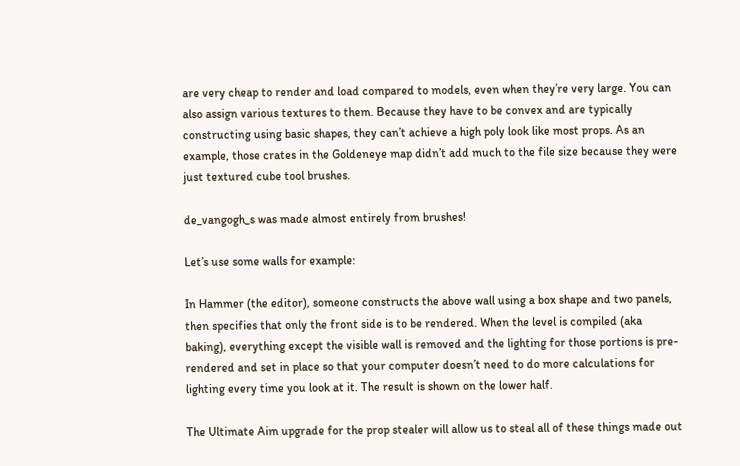are very cheap to render and load compared to models, even when they’re very large. You can also assign various textures to them. Because they have to be convex and are typically constructing using basic shapes, they can’t achieve a high poly look like most props. As an example, those crates in the Goldeneye map didn’t add much to the file size because they were just textured cube tool brushes.

de_vangogh_s was made almost entirely from brushes!

Let’s use some walls for example:

In Hammer (the editor), someone constructs the above wall using a box shape and two panels, then specifies that only the front side is to be rendered. When the level is compiled (aka baking), everything except the visible wall is removed and the lighting for those portions is pre-rendered and set in place so that your computer doesn’t need to do more calculations for lighting every time you look at it. The result is shown on the lower half.

The Ultimate Aim upgrade for the prop stealer will allow us to steal all of these things made out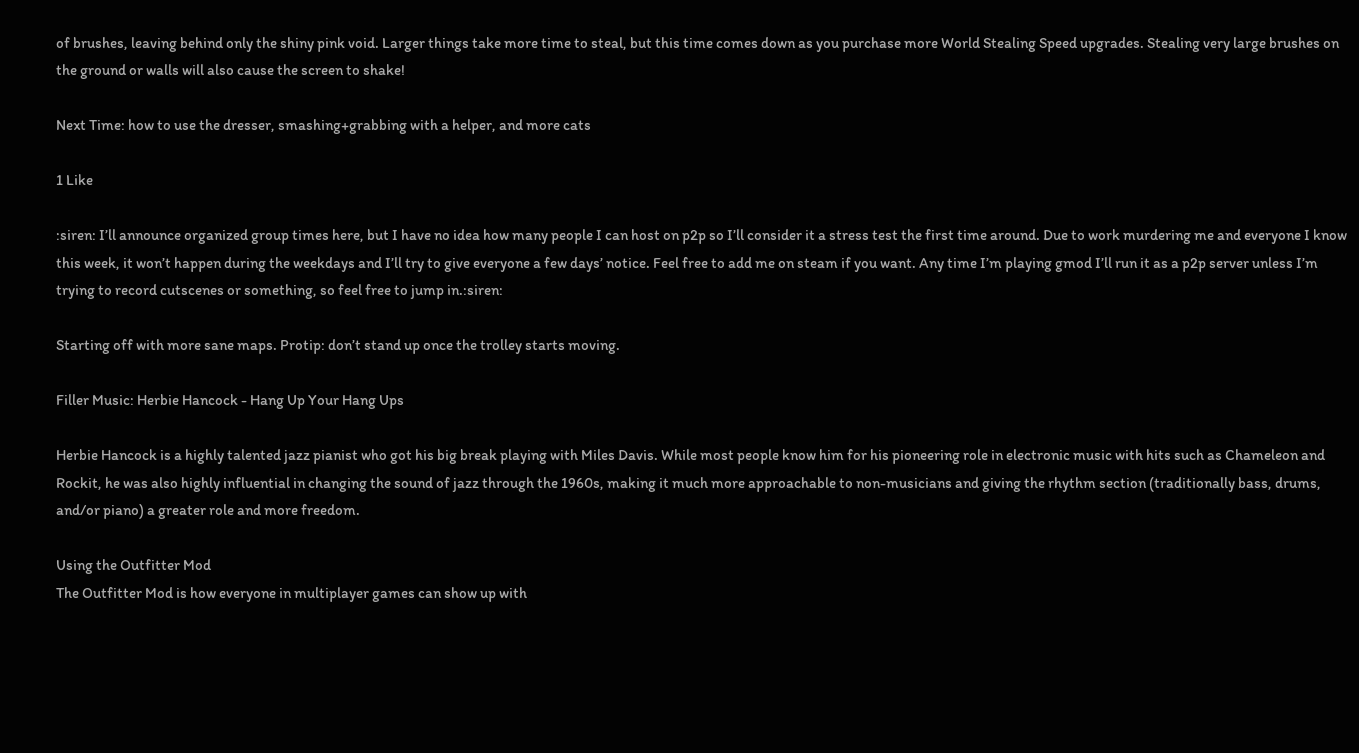of brushes, leaving behind only the shiny pink void. Larger things take more time to steal, but this time comes down as you purchase more World Stealing Speed upgrades. Stealing very large brushes on the ground or walls will also cause the screen to shake!

Next Time: how to use the dresser, smashing+grabbing with a helper, and more cats

1 Like

:siren: I’ll announce organized group times here, but I have no idea how many people I can host on p2p so I’ll consider it a stress test the first time around. Due to work murdering me and everyone I know this week, it won’t happen during the weekdays and I’ll try to give everyone a few days’ notice. Feel free to add me on steam if you want. Any time I’m playing gmod I’ll run it as a p2p server unless I’m trying to record cutscenes or something, so feel free to jump in.:siren:

Starting off with more sane maps. Protip: don’t stand up once the trolley starts moving.

Filler Music: Herbie Hancock - Hang Up Your Hang Ups

Herbie Hancock is a highly talented jazz pianist who got his big break playing with Miles Davis. While most people know him for his pioneering role in electronic music with hits such as Chameleon and Rockit, he was also highly influential in changing the sound of jazz through the 1960s, making it much more approachable to non-musicians and giving the rhythm section (traditionally bass, drums, and/or piano) a greater role and more freedom.

Using the Outfitter Mod
The Outfitter Mod is how everyone in multiplayer games can show up with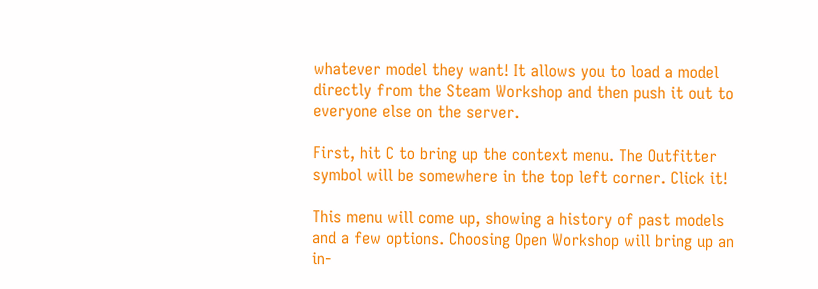whatever model they want! It allows you to load a model directly from the Steam Workshop and then push it out to everyone else on the server.

First, hit C to bring up the context menu. The Outfitter symbol will be somewhere in the top left corner. Click it!

This menu will come up, showing a history of past models and a few options. Choosing Open Workshop will bring up an in-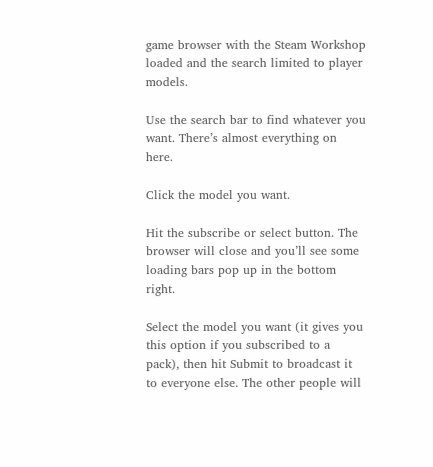game browser with the Steam Workshop loaded and the search limited to player models.

Use the search bar to find whatever you want. There’s almost everything on here.

Click the model you want.

Hit the subscribe or select button. The browser will close and you’ll see some loading bars pop up in the bottom right.

Select the model you want (it gives you this option if you subscribed to a pack), then hit Submit to broadcast it to everyone else. The other people will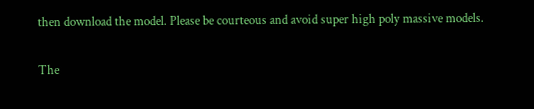then download the model. Please be courteous and avoid super high poly massive models.

The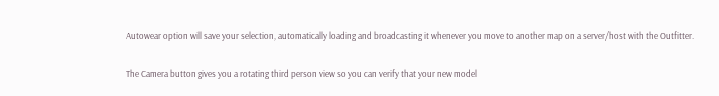Autowear option will save your selection, automatically loading and broadcasting it whenever you move to another map on a server/host with the Outfitter.

The Camera button gives you a rotating third person view so you can verify that your new model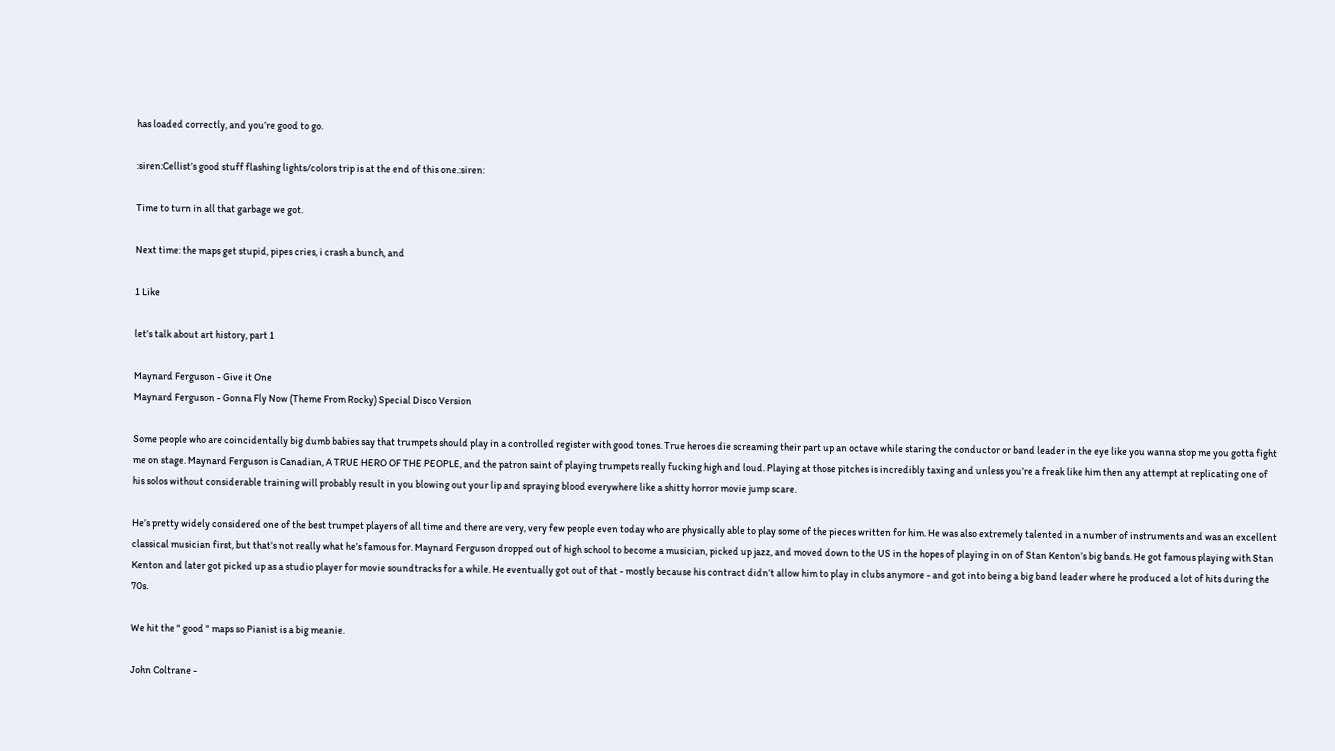has loaded correctly, and you’re good to go.

:siren:Cellist’s good stuff flashing lights/colors trip is at the end of this one.:siren:

Time to turn in all that garbage we got.

Next time: the maps get stupid, pipes cries, i crash a bunch, and

1 Like

let’s talk about art history, part 1

Maynard Ferguson - Give it One
Maynard Ferguson - Gonna Fly Now (Theme From Rocky) Special Disco Version

Some people who are coincidentally big dumb babies say that trumpets should play in a controlled register with good tones. True heroes die screaming their part up an octave while staring the conductor or band leader in the eye like you wanna stop me you gotta fight me on stage. Maynard Ferguson is Canadian, A TRUE HERO OF THE PEOPLE, and the patron saint of playing trumpets really fucking high and loud. Playing at those pitches is incredibly taxing and unless you’re a freak like him then any attempt at replicating one of his solos without considerable training will probably result in you blowing out your lip and spraying blood everywhere like a shitty horror movie jump scare.

He’s pretty widely considered one of the best trumpet players of all time and there are very, very few people even today who are physically able to play some of the pieces written for him. He was also extremely talented in a number of instruments and was an excellent classical musician first, but that’s not really what he’s famous for. Maynard Ferguson dropped out of high school to become a musician, picked up jazz, and moved down to the US in the hopes of playing in on of Stan Kenton’s big bands. He got famous playing with Stan Kenton and later got picked up as a studio player for movie soundtracks for a while. He eventually got out of that - mostly because his contract didn’t allow him to play in clubs anymore - and got into being a big band leader where he produced a lot of hits during the 70s.

We hit the " good " maps so Pianist is a big meanie.

John Coltrane -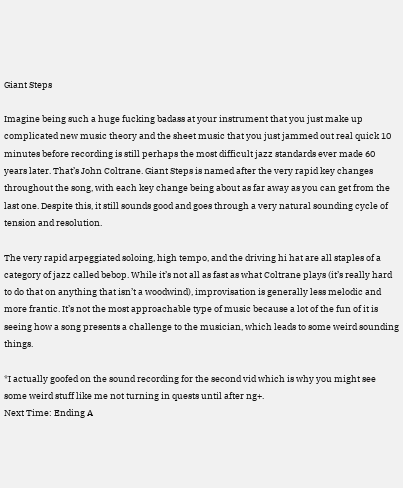Giant Steps

Imagine being such a huge fucking badass at your instrument that you just make up complicated new music theory and the sheet music that you just jammed out real quick 10 minutes before recording is still perhaps the most difficult jazz standards ever made 60 years later. That’s John Coltrane. Giant Steps is named after the very rapid key changes throughout the song, with each key change being about as far away as you can get from the last one. Despite this, it still sounds good and goes through a very natural sounding cycle of tension and resolution.

The very rapid arpeggiated soloing, high tempo, and the driving hi hat are all staples of a category of jazz called bebop. While it’s not all as fast as what Coltrane plays (it’s really hard to do that on anything that isn’t a woodwind), improvisation is generally less melodic and more frantic. It’s not the most approachable type of music because a lot of the fun of it is seeing how a song presents a challenge to the musician, which leads to some weird sounding things.

*I actually goofed on the sound recording for the second vid which is why you might see some weird stuff like me not turning in quests until after ng+.
Next Time: Ending A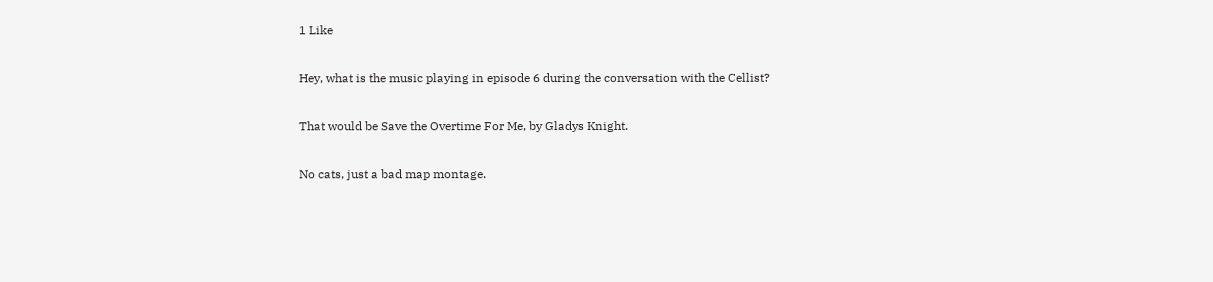1 Like

Hey, what is the music playing in episode 6 during the conversation with the Cellist?

That would be Save the Overtime For Me, by Gladys Knight.

No cats, just a bad map montage.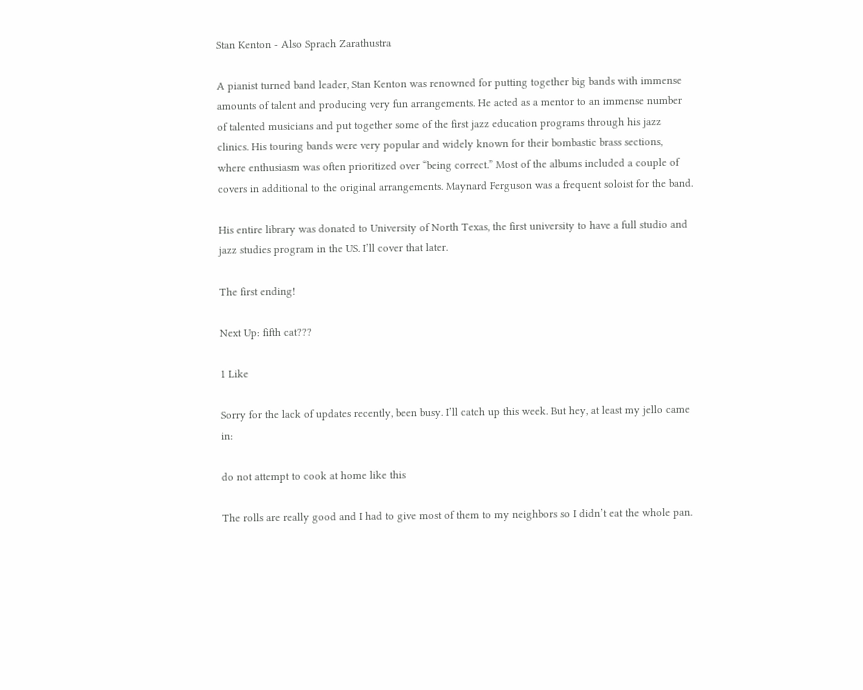Stan Kenton - Also Sprach Zarathustra

A pianist turned band leader, Stan Kenton was renowned for putting together big bands with immense amounts of talent and producing very fun arrangements. He acted as a mentor to an immense number of talented musicians and put together some of the first jazz education programs through his jazz clinics. His touring bands were very popular and widely known for their bombastic brass sections, where enthusiasm was often prioritized over “being correct.” Most of the albums included a couple of covers in additional to the original arrangements. Maynard Ferguson was a frequent soloist for the band.

His entire library was donated to University of North Texas, the first university to have a full studio and jazz studies program in the US. I’ll cover that later.

The first ending!

Next Up: fifth cat???

1 Like

Sorry for the lack of updates recently, been busy. I’ll catch up this week. But hey, at least my jello came in:

do not attempt to cook at home like this

The rolls are really good and I had to give most of them to my neighbors so I didn’t eat the whole pan.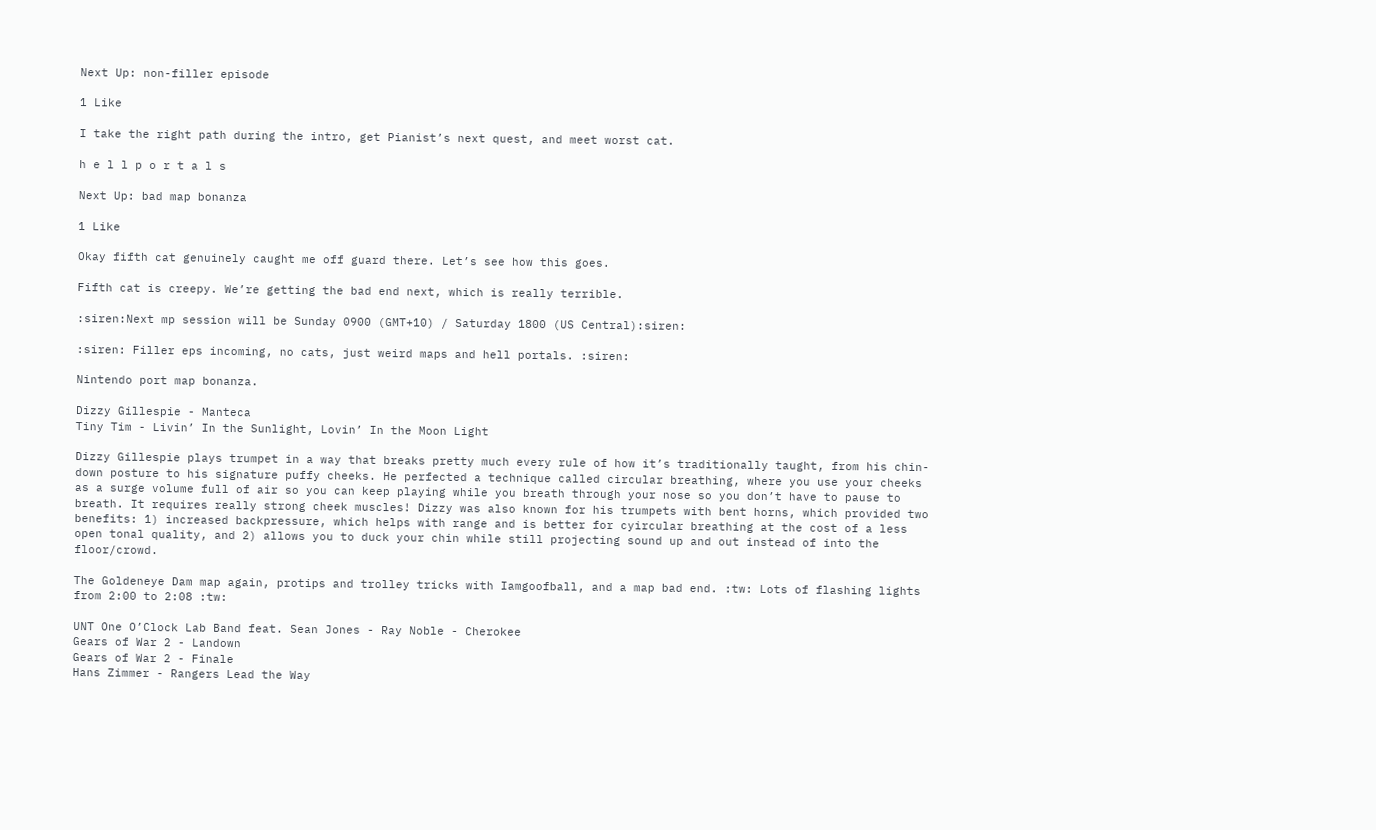Next Up: non-filler episode

1 Like

I take the right path during the intro, get Pianist’s next quest, and meet worst cat.

h e l l p o r t a l s

Next Up: bad map bonanza

1 Like

Okay fifth cat genuinely caught me off guard there. Let’s see how this goes.

Fifth cat is creepy. We’re getting the bad end next, which is really terrible.

:siren:Next mp session will be Sunday 0900 (GMT+10) / Saturday 1800 (US Central):siren:

:siren: Filler eps incoming, no cats, just weird maps and hell portals. :siren:

Nintendo port map bonanza.

Dizzy Gillespie - Manteca
Tiny Tim - Livin’ In the Sunlight, Lovin’ In the Moon Light

Dizzy Gillespie plays trumpet in a way that breaks pretty much every rule of how it’s traditionally taught, from his chin-down posture to his signature puffy cheeks. He perfected a technique called circular breathing, where you use your cheeks as a surge volume full of air so you can keep playing while you breath through your nose so you don’t have to pause to breath. It requires really strong cheek muscles! Dizzy was also known for his trumpets with bent horns, which provided two benefits: 1) increased backpressure, which helps with range and is better for cyircular breathing at the cost of a less open tonal quality, and 2) allows you to duck your chin while still projecting sound up and out instead of into the floor/crowd.

The Goldeneye Dam map again, protips and trolley tricks with Iamgoofball, and a map bad end. :tw: Lots of flashing lights from 2:00 to 2:08 :tw:

UNT One O’Clock Lab Band feat. Sean Jones - Ray Noble - Cherokee
Gears of War 2 - Landown
Gears of War 2 - Finale
Hans Zimmer - Rangers Lead the Way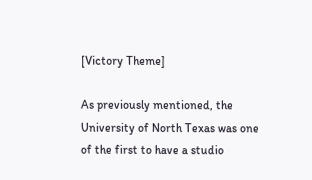[Victory Theme]

As previously mentioned, the University of North Texas was one of the first to have a studio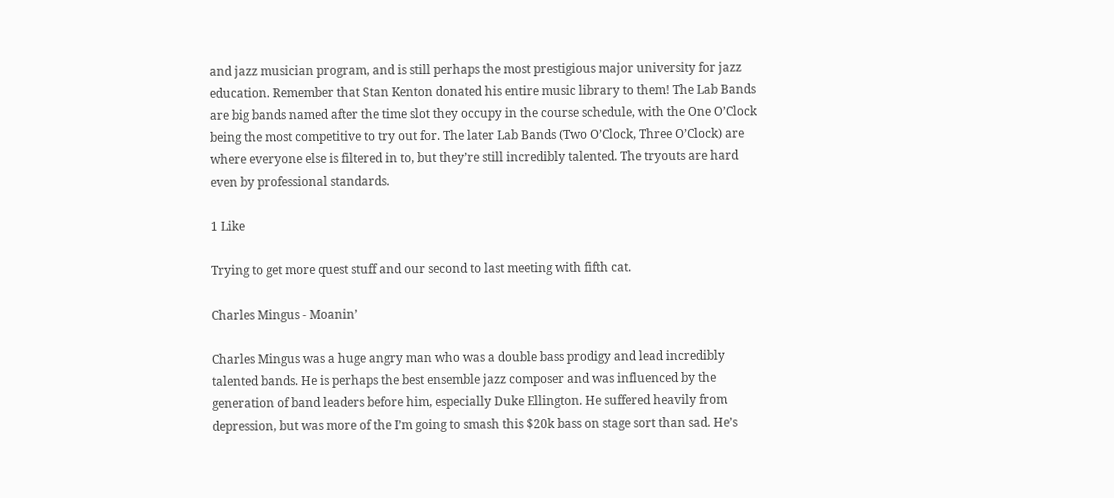and jazz musician program, and is still perhaps the most prestigious major university for jazz education. Remember that Stan Kenton donated his entire music library to them! The Lab Bands are big bands named after the time slot they occupy in the course schedule, with the One O’Clock being the most competitive to try out for. The later Lab Bands (Two O’Clock, Three O’Clock) are where everyone else is filtered in to, but they’re still incredibly talented. The tryouts are hard even by professional standards.

1 Like

Trying to get more quest stuff and our second to last meeting with fifth cat.

Charles Mingus - Moanin’

Charles Mingus was a huge angry man who was a double bass prodigy and lead incredibly talented bands. He is perhaps the best ensemble jazz composer and was influenced by the generation of band leaders before him, especially Duke Ellington. He suffered heavily from depression, but was more of the I’m going to smash this $20k bass on stage sort than sad. He’s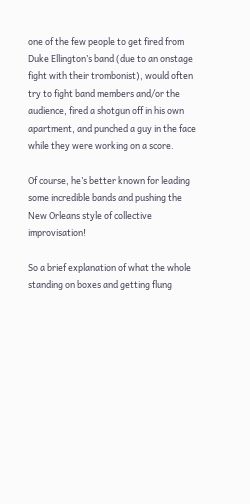one of the few people to get fired from Duke Ellington’s band (due to an onstage fight with their trombonist), would often try to fight band members and/or the audience, fired a shotgun off in his own apartment, and punched a guy in the face while they were working on a score.

Of course, he’s better known for leading some incredible bands and pushing the New Orleans style of collective improvisation!

So a brief explanation of what the whole standing on boxes and getting flung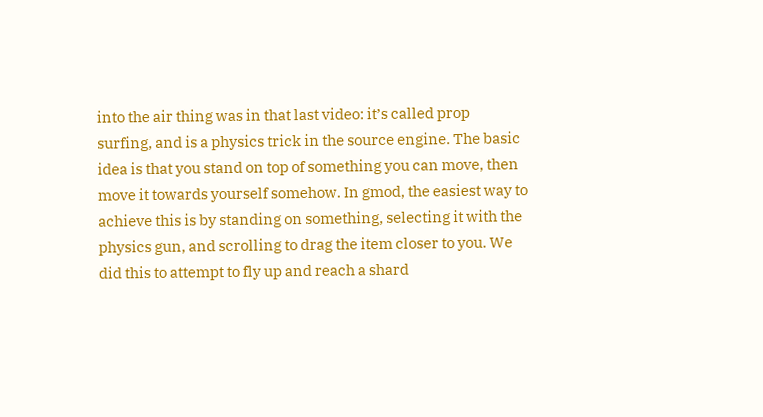into the air thing was in that last video: it’s called prop surfing, and is a physics trick in the source engine. The basic idea is that you stand on top of something you can move, then move it towards yourself somehow. In gmod, the easiest way to achieve this is by standing on something, selecting it with the physics gun, and scrolling to drag the item closer to you. We did this to attempt to fly up and reach a shard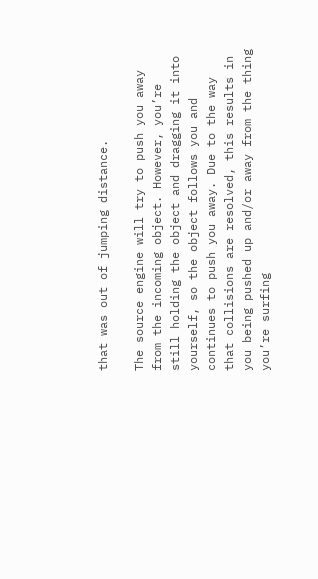that was out of jumping distance.

The source engine will try to push you away from the incoming object. However, you’re still holding the object and dragging it into yourself, so the object follows you and continues to push you away. Due to the way that collisions are resolved, this results in you being pushed up and/or away from the thing you’re surfing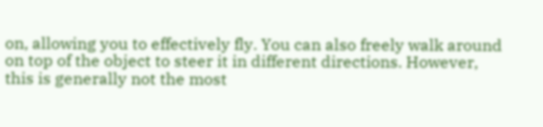on, allowing you to effectively fly. You can also freely walk around on top of the object to steer it in different directions. However, this is generally not the most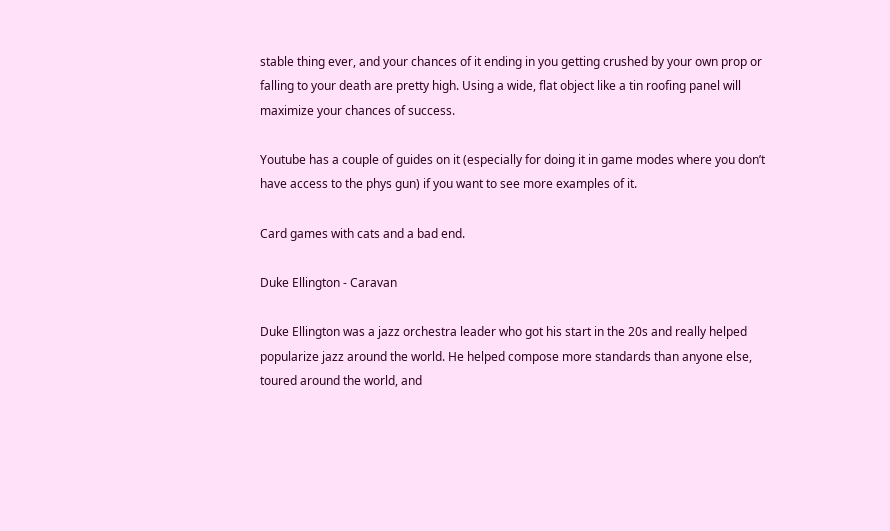stable thing ever, and your chances of it ending in you getting crushed by your own prop or falling to your death are pretty high. Using a wide, flat object like a tin roofing panel will maximize your chances of success.

Youtube has a couple of guides on it (especially for doing it in game modes where you don’t have access to the phys gun) if you want to see more examples of it.

Card games with cats and a bad end.

Duke Ellington - Caravan

Duke Ellington was a jazz orchestra leader who got his start in the 20s and really helped popularize jazz around the world. He helped compose more standards than anyone else, toured around the world, and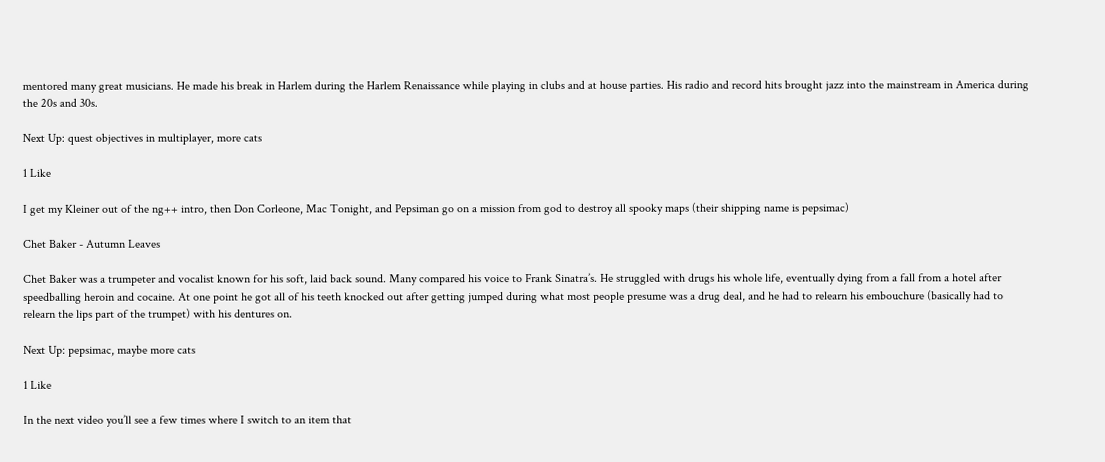mentored many great musicians. He made his break in Harlem during the Harlem Renaissance while playing in clubs and at house parties. His radio and record hits brought jazz into the mainstream in America during the 20s and 30s.

Next Up: quest objectives in multiplayer, more cats

1 Like

I get my Kleiner out of the ng++ intro, then Don Corleone, Mac Tonight, and Pepsiman go on a mission from god to destroy all spooky maps (their shipping name is pepsimac)

Chet Baker - Autumn Leaves

Chet Baker was a trumpeter and vocalist known for his soft, laid back sound. Many compared his voice to Frank Sinatra’s. He struggled with drugs his whole life, eventually dying from a fall from a hotel after speedballing heroin and cocaine. At one point he got all of his teeth knocked out after getting jumped during what most people presume was a drug deal, and he had to relearn his embouchure (basically had to relearn the lips part of the trumpet) with his dentures on.

Next Up: pepsimac, maybe more cats

1 Like

In the next video you’ll see a few times where I switch to an item that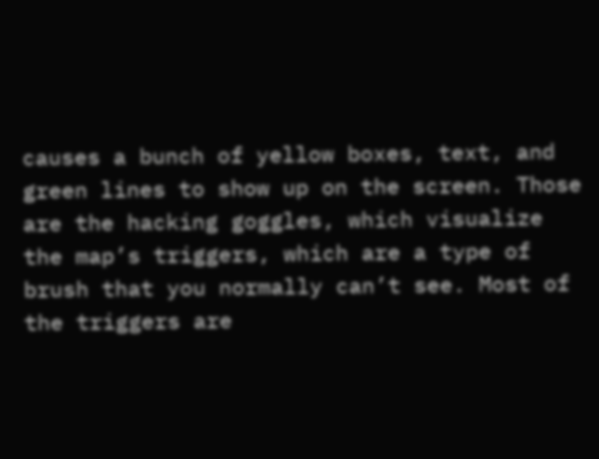causes a bunch of yellow boxes, text, and green lines to show up on the screen. Those are the hacking goggles, which visualize the map’s triggers, which are a type of brush that you normally can’t see. Most of the triggers are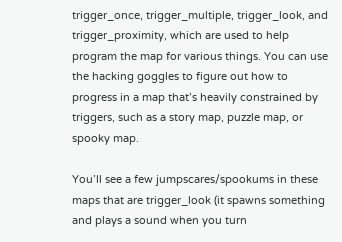trigger_once, trigger_multiple, trigger_look, and trigger_proximity, which are used to help program the map for various things. You can use the hacking goggles to figure out how to progress in a map that’s heavily constrained by triggers, such as a story map, puzzle map, or spooky map.

You’ll see a few jumpscares/spookums in these maps that are trigger_look (it spawns something and plays a sound when you turn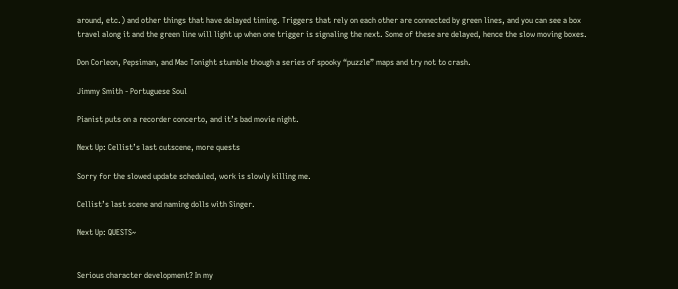around, etc.) and other things that have delayed timing. Triggers that rely on each other are connected by green lines, and you can see a box travel along it and the green line will light up when one trigger is signaling the next. Some of these are delayed, hence the slow moving boxes.

Don Corleon, Pepsiman, and Mac Tonight stumble though a series of spooky “puzzle” maps and try not to crash.

Jimmy Smith - Portuguese Soul

Pianist puts on a recorder concerto, and it’s bad movie night.

Next Up: Cellist’s last cutscene, more quests

Sorry for the slowed update scheduled, work is slowly killing me.

Cellist’s last scene and naming dolls with Singer.

Next Up: QUESTS~


Serious character development? In my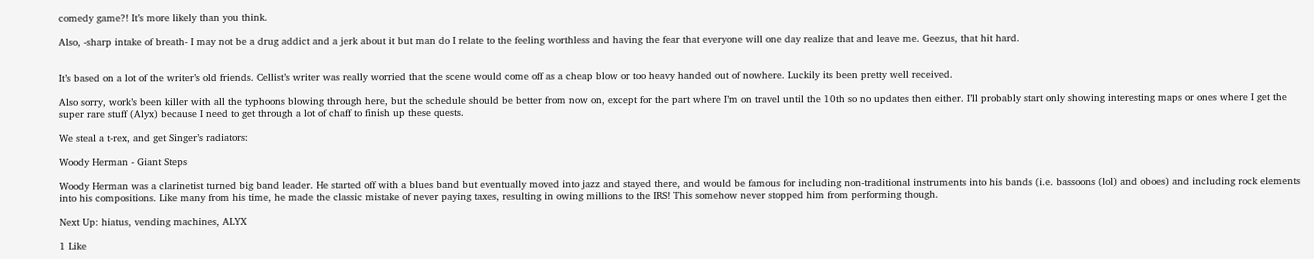comedy game?! It’s more likely than you think.

Also, -sharp intake of breath- I may not be a drug addict and a jerk about it but man do I relate to the feeling worthless and having the fear that everyone will one day realize that and leave me. Geezus, that hit hard.


It’s based on a lot of the writer’s old friends. Cellist’s writer was really worried that the scene would come off as a cheap blow or too heavy handed out of nowhere. Luckily its been pretty well received.

Also sorry, work’s been killer with all the typhoons blowing through here, but the schedule should be better from now on, except for the part where I’m on travel until the 10th so no updates then either. I’ll probably start only showing interesting maps or ones where I get the super rare stuff (Alyx) because I need to get through a lot of chaff to finish up these quests.

We steal a t-rex, and get Singer’s radiators:

Woody Herman - Giant Steps

Woody Herman was a clarinetist turned big band leader. He started off with a blues band but eventually moved into jazz and stayed there, and would be famous for including non-traditional instruments into his bands (i.e. bassoons (lol) and oboes) and including rock elements into his compositions. Like many from his time, he made the classic mistake of never paying taxes, resulting in owing millions to the IRS! This somehow never stopped him from performing though.

Next Up: hiatus, vending machines, ALYX

1 Like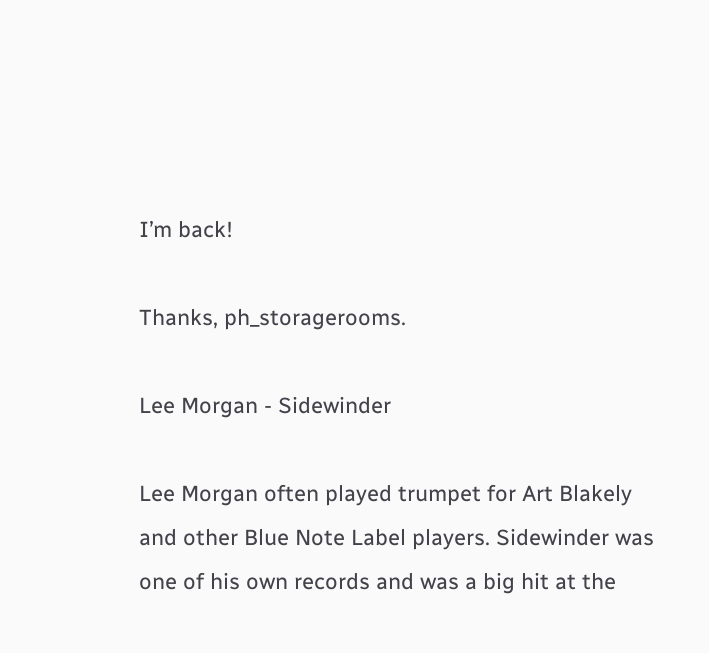I’m back!

Thanks, ph_storagerooms.

Lee Morgan - Sidewinder

Lee Morgan often played trumpet for Art Blakely and other Blue Note Label players. Sidewinder was one of his own records and was a big hit at the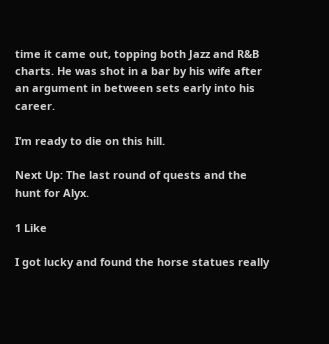time it came out, topping both Jazz and R&B charts. He was shot in a bar by his wife after an argument in between sets early into his career.

I’m ready to die on this hill.

Next Up: The last round of quests and the hunt for Alyx.

1 Like

I got lucky and found the horse statues really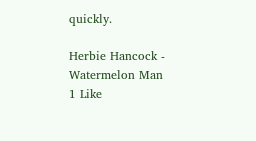quickly.

Herbie Hancock - Watermelon Man
1 Like